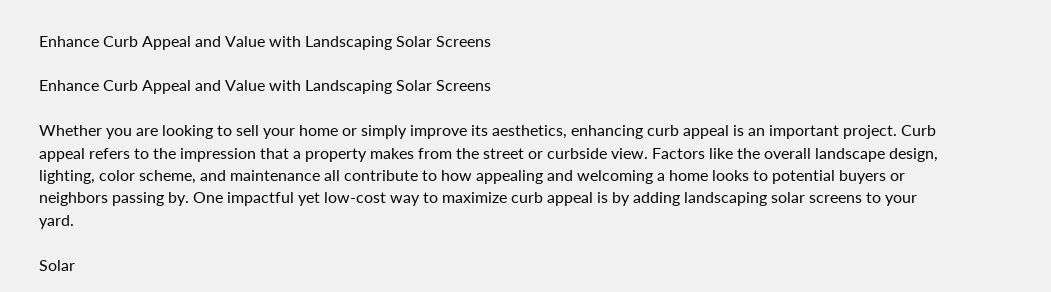Enhance Curb Appeal and Value with Landscaping Solar Screens

Enhance Curb Appeal and Value with Landscaping Solar Screens

Whether you are looking to sell your home or simply improve its aesthetics, enhancing curb appeal is an important project. Curb appeal refers to the impression that a property makes from the street or curbside view. Factors like the overall landscape design, lighting, color scheme, and maintenance all contribute to how appealing and welcoming a home looks to potential buyers or neighbors passing by. One impactful yet low-cost way to maximize curb appeal is by adding landscaping solar screens to your yard.

Solar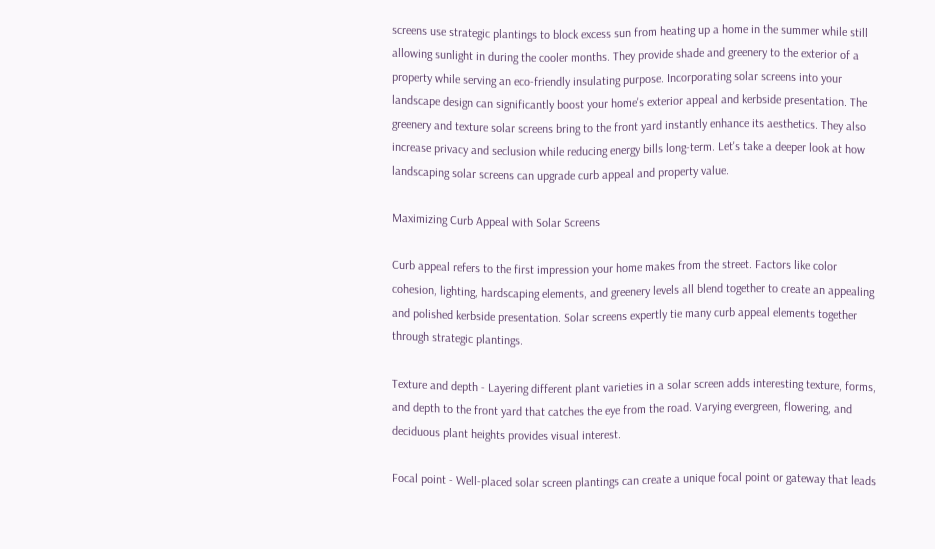screens use strategic plantings to block excess sun from heating up a home in the summer while still allowing sunlight in during the cooler months. They provide shade and greenery to the exterior of a property while serving an eco-friendly insulating purpose. Incorporating solar screens into your landscape design can significantly boost your home's exterior appeal and kerbside presentation. The greenery and texture solar screens bring to the front yard instantly enhance its aesthetics. They also increase privacy and seclusion while reducing energy bills long-term. Let's take a deeper look at how landscaping solar screens can upgrade curb appeal and property value.

Maximizing Curb Appeal with Solar Screens

Curb appeal refers to the first impression your home makes from the street. Factors like color cohesion, lighting, hardscaping elements, and greenery levels all blend together to create an appealing and polished kerbside presentation. Solar screens expertly tie many curb appeal elements together through strategic plantings.

Texture and depth - Layering different plant varieties in a solar screen adds interesting texture, forms, and depth to the front yard that catches the eye from the road. Varying evergreen, flowering, and deciduous plant heights provides visual interest.

Focal point - Well-placed solar screen plantings can create a unique focal point or gateway that leads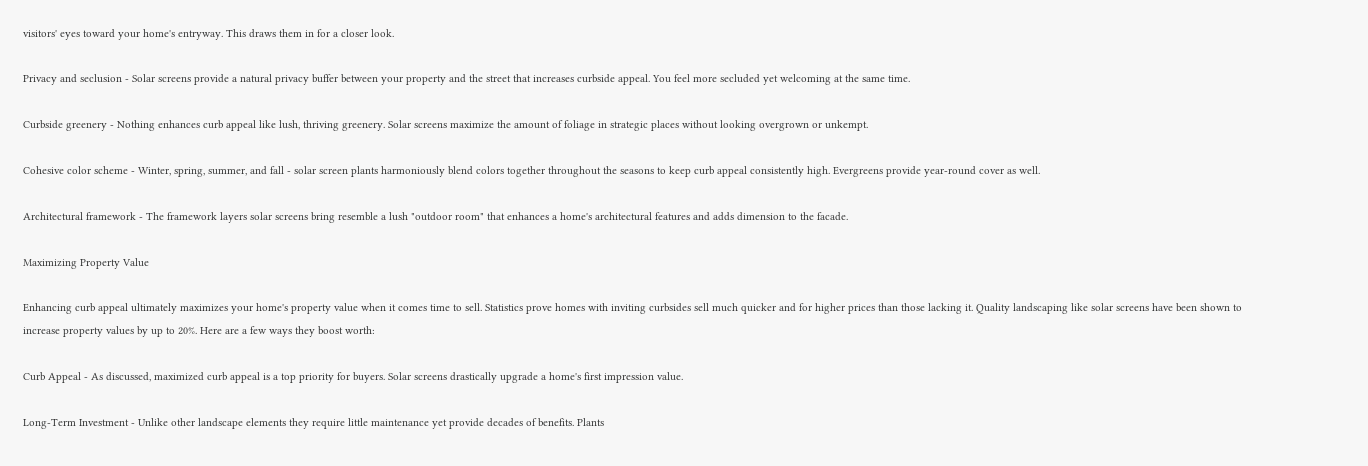visitors' eyes toward your home's entryway. This draws them in for a closer look.

Privacy and seclusion - Solar screens provide a natural privacy buffer between your property and the street that increases curbside appeal. You feel more secluded yet welcoming at the same time.

Curbside greenery - Nothing enhances curb appeal like lush, thriving greenery. Solar screens maximize the amount of foliage in strategic places without looking overgrown or unkempt.

Cohesive color scheme - Winter, spring, summer, and fall - solar screen plants harmoniously blend colors together throughout the seasons to keep curb appeal consistently high. Evergreens provide year-round cover as well.

Architectural framework - The framework layers solar screens bring resemble a lush "outdoor room" that enhances a home's architectural features and adds dimension to the facade.

Maximizing Property Value

Enhancing curb appeal ultimately maximizes your home's property value when it comes time to sell. Statistics prove homes with inviting curbsides sell much quicker and for higher prices than those lacking it. Quality landscaping like solar screens have been shown to increase property values by up to 20%. Here are a few ways they boost worth:

Curb Appeal - As discussed, maximized curb appeal is a top priority for buyers. Solar screens drastically upgrade a home's first impression value.

Long-Term Investment - Unlike other landscape elements they require little maintenance yet provide decades of benefits. Plants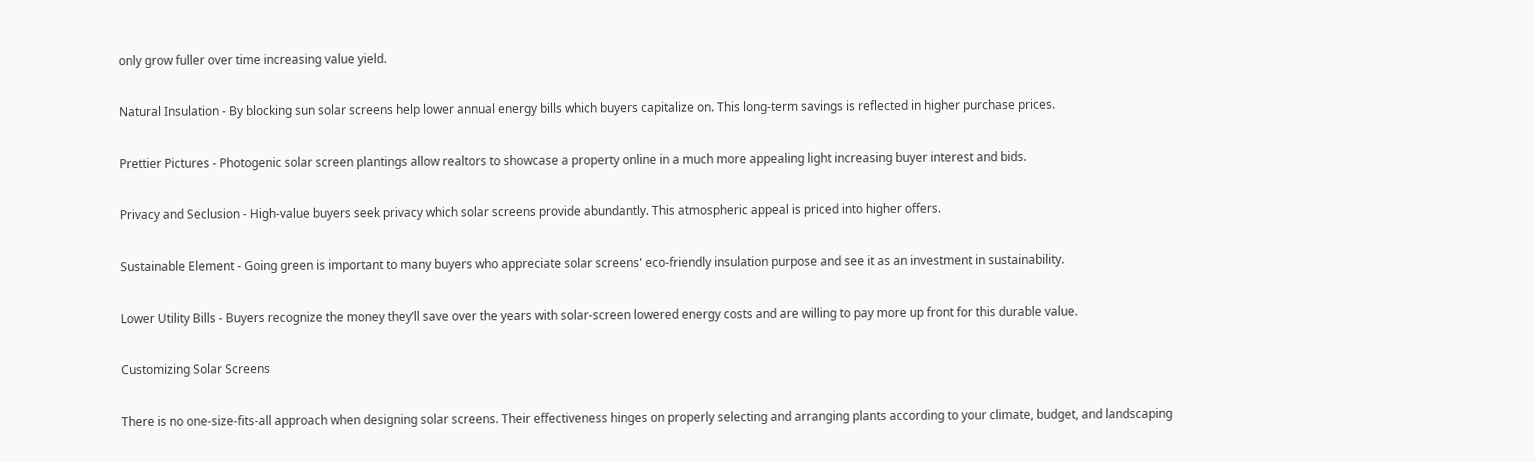only grow fuller over time increasing value yield.

Natural Insulation - By blocking sun solar screens help lower annual energy bills which buyers capitalize on. This long-term savings is reflected in higher purchase prices.

Prettier Pictures - Photogenic solar screen plantings allow realtors to showcase a property online in a much more appealing light increasing buyer interest and bids.

Privacy and Seclusion - High-value buyers seek privacy which solar screens provide abundantly. This atmospheric appeal is priced into higher offers.

Sustainable Element - Going green is important to many buyers who appreciate solar screens' eco-friendly insulation purpose and see it as an investment in sustainability.

Lower Utility Bills - Buyers recognize the money they’ll save over the years with solar-screen lowered energy costs and are willing to pay more up front for this durable value.

Customizing Solar Screens

There is no one-size-fits-all approach when designing solar screens. Their effectiveness hinges on properly selecting and arranging plants according to your climate, budget, and landscaping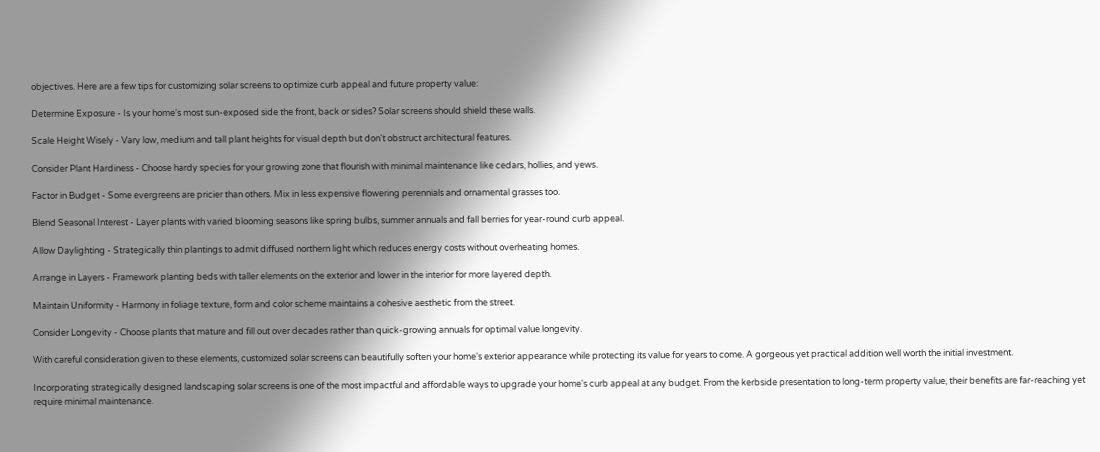objectives. Here are a few tips for customizing solar screens to optimize curb appeal and future property value:

Determine Exposure - Is your home's most sun-exposed side the front, back or sides? Solar screens should shield these walls.

Scale Height Wisely - Vary low, medium and tall plant heights for visual depth but don't obstruct architectural features.

Consider Plant Hardiness - Choose hardy species for your growing zone that flourish with minimal maintenance like cedars, hollies, and yews.

Factor in Budget - Some evergreens are pricier than others. Mix in less expensive flowering perennials and ornamental grasses too.

Blend Seasonal Interest - Layer plants with varied blooming seasons like spring bulbs, summer annuals and fall berries for year-round curb appeal.

Allow Daylighting - Strategically thin plantings to admit diffused northern light which reduces energy costs without overheating homes.

Arrange in Layers - Framework planting beds with taller elements on the exterior and lower in the interior for more layered depth.

Maintain Uniformity - Harmony in foliage texture, form and color scheme maintains a cohesive aesthetic from the street.

Consider Longevity - Choose plants that mature and fill out over decades rather than quick-growing annuals for optimal value longevity.

With careful consideration given to these elements, customized solar screens can beautifully soften your home's exterior appearance while protecting its value for years to come. A gorgeous yet practical addition well worth the initial investment.

Incorporating strategically designed landscaping solar screens is one of the most impactful and affordable ways to upgrade your home's curb appeal at any budget. From the kerbside presentation to long-term property value, their benefits are far-reaching yet require minimal maintenance.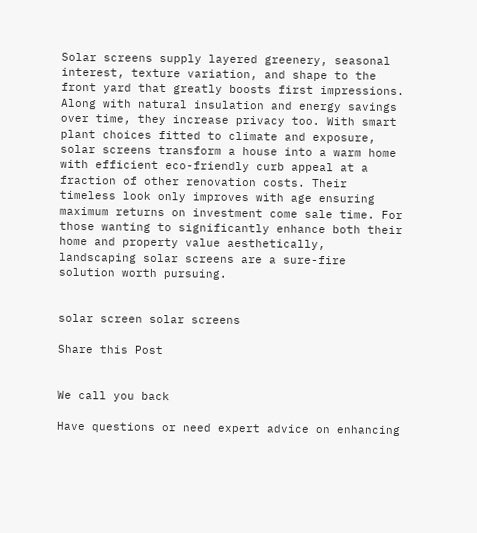Solar screens supply layered greenery, seasonal interest, texture variation, and shape to the front yard that greatly boosts first impressions. Along with natural insulation and energy savings over time, they increase privacy too. With smart plant choices fitted to climate and exposure, solar screens transform a house into a warm home with efficient eco-friendly curb appeal at a fraction of other renovation costs. Their timeless look only improves with age ensuring maximum returns on investment come sale time. For those wanting to significantly enhance both their home and property value aesthetically, landscaping solar screens are a sure-fire solution worth pursuing.


solar screen solar screens

Share this Post


We call you back

Have questions or need expert advice on enhancing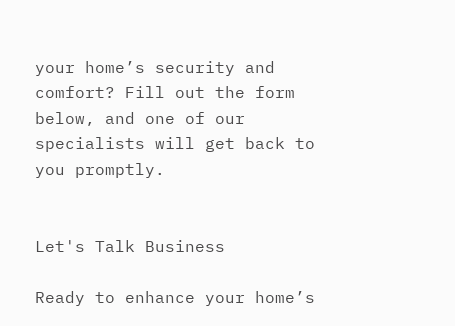your home’s security and comfort? Fill out the form below, and one of our specialists will get back to you promptly.


Let's Talk Business

Ready to enhance your home’s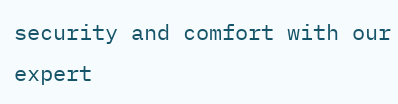security and comfort with our expert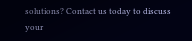solutions? Contact us today to discuss your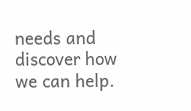needs and discover how we can help.